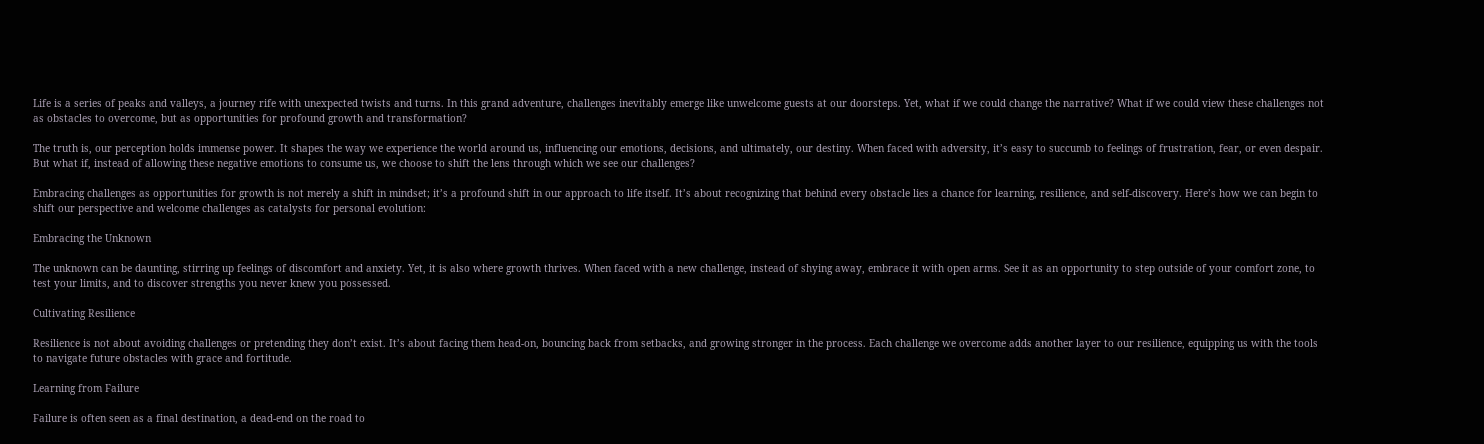Life is a series of peaks and valleys, a journey rife with unexpected twists and turns. In this grand adventure, challenges inevitably emerge like unwelcome guests at our doorsteps. Yet, what if we could change the narrative? What if we could view these challenges not as obstacles to overcome, but as opportunities for profound growth and transformation?

The truth is, our perception holds immense power. It shapes the way we experience the world around us, influencing our emotions, decisions, and ultimately, our destiny. When faced with adversity, it’s easy to succumb to feelings of frustration, fear, or even despair. But what if, instead of allowing these negative emotions to consume us, we choose to shift the lens through which we see our challenges?

Embracing challenges as opportunities for growth is not merely a shift in mindset; it’s a profound shift in our approach to life itself. It’s about recognizing that behind every obstacle lies a chance for learning, resilience, and self-discovery. Here’s how we can begin to shift our perspective and welcome challenges as catalysts for personal evolution:

Embracing the Unknown

The unknown can be daunting, stirring up feelings of discomfort and anxiety. Yet, it is also where growth thrives. When faced with a new challenge, instead of shying away, embrace it with open arms. See it as an opportunity to step outside of your comfort zone, to test your limits, and to discover strengths you never knew you possessed.

Cultivating Resilience

Resilience is not about avoiding challenges or pretending they don’t exist. It’s about facing them head-on, bouncing back from setbacks, and growing stronger in the process. Each challenge we overcome adds another layer to our resilience, equipping us with the tools to navigate future obstacles with grace and fortitude.

Learning from Failure

Failure is often seen as a final destination, a dead-end on the road to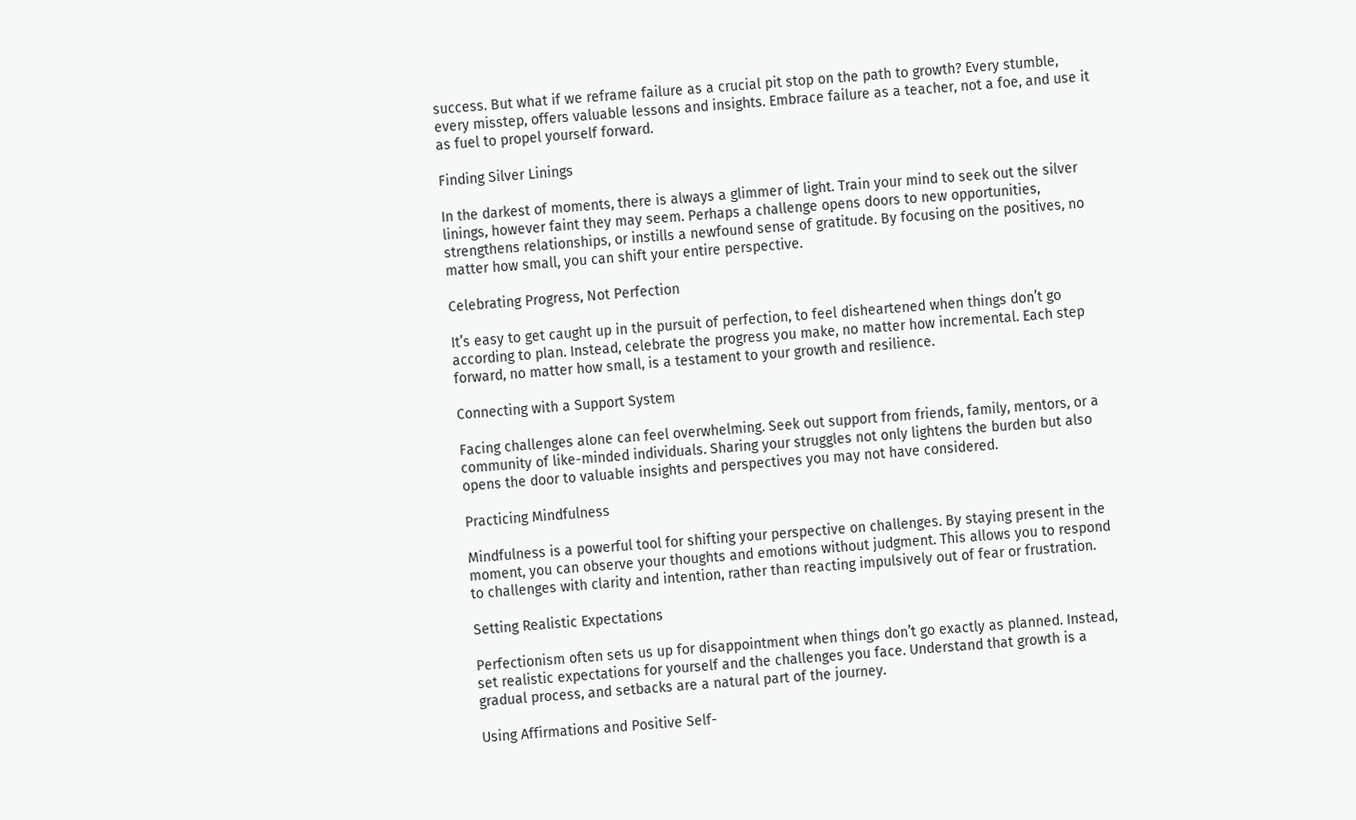success. But what if we reframe failure as a crucial pit stop on the path to growth? Every stumble, every misstep, offers valuable lessons and insights. Embrace failure as a teacher, not a foe, and use it as fuel to propel yourself forward.

Finding Silver Linings

In the darkest of moments, there is always a glimmer of light. Train your mind to seek out the silver linings, however faint they may seem. Perhaps a challenge opens doors to new opportunities, strengthens relationships, or instills a newfound sense of gratitude. By focusing on the positives, no matter how small, you can shift your entire perspective.

Celebrating Progress, Not Perfection

It’s easy to get caught up in the pursuit of perfection, to feel disheartened when things don’t go according to plan. Instead, celebrate the progress you make, no matter how incremental. Each step forward, no matter how small, is a testament to your growth and resilience.

Connecting with a Support System

Facing challenges alone can feel overwhelming. Seek out support from friends, family, mentors, or a community of like-minded individuals. Sharing your struggles not only lightens the burden but also opens the door to valuable insights and perspectives you may not have considered.

Practicing Mindfulness

Mindfulness is a powerful tool for shifting your perspective on challenges. By staying present in the moment, you can observe your thoughts and emotions without judgment. This allows you to respond to challenges with clarity and intention, rather than reacting impulsively out of fear or frustration.

Setting Realistic Expectations

Perfectionism often sets us up for disappointment when things don’t go exactly as planned. Instead, set realistic expectations for yourself and the challenges you face. Understand that growth is a gradual process, and setbacks are a natural part of the journey.

Using Affirmations and Positive Self-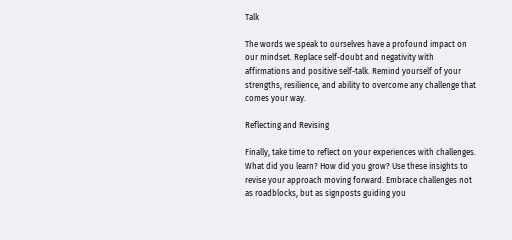Talk

The words we speak to ourselves have a profound impact on our mindset. Replace self-doubt and negativity with affirmations and positive self-talk. Remind yourself of your strengths, resilience, and ability to overcome any challenge that comes your way.

Reflecting and Revising

Finally, take time to reflect on your experiences with challenges. What did you learn? How did you grow? Use these insights to revise your approach moving forward. Embrace challenges not as roadblocks, but as signposts guiding you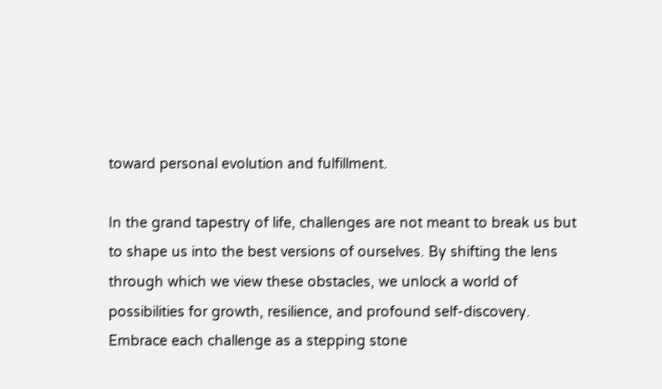toward personal evolution and fulfillment.

In the grand tapestry of life, challenges are not meant to break us but to shape us into the best versions of ourselves. By shifting the lens through which we view these obstacles, we unlock a world of possibilities for growth, resilience, and profound self-discovery. Embrace each challenge as a stepping stone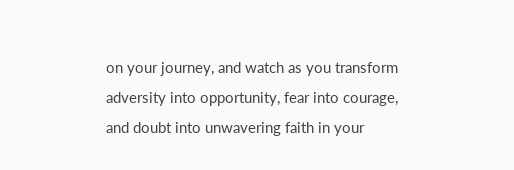on your journey, and watch as you transform adversity into opportunity, fear into courage, and doubt into unwavering faith in your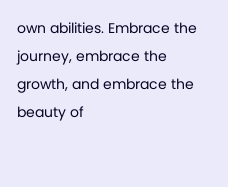own abilities. Embrace the journey, embrace the growth, and embrace the beauty of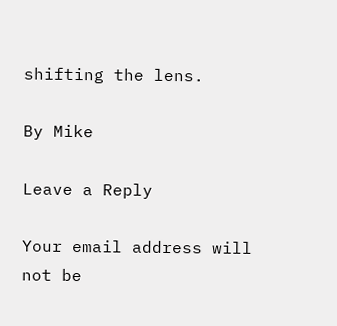shifting the lens.

By Mike

Leave a Reply

Your email address will not be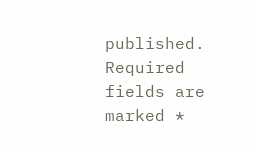published. Required fields are marked *